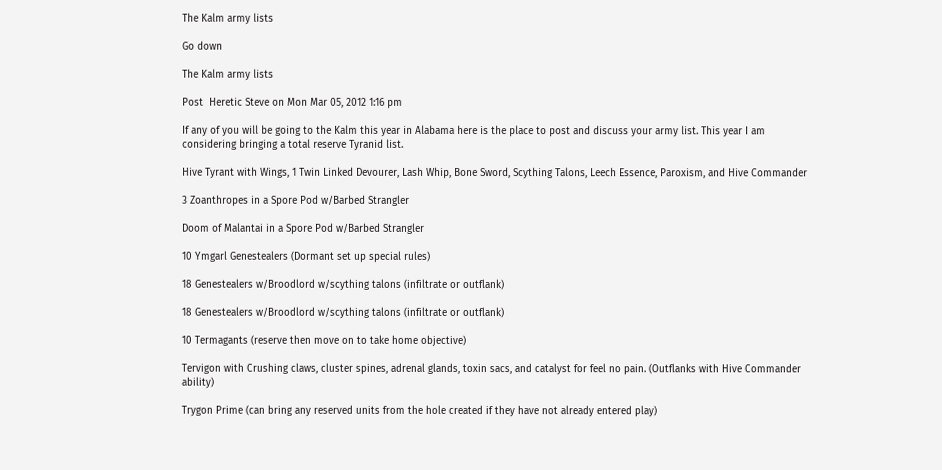The Kalm army lists

Go down

The Kalm army lists

Post  Heretic Steve on Mon Mar 05, 2012 1:16 pm

If any of you will be going to the Kalm this year in Alabama here is the place to post and discuss your army list. This year I am considering bringing a total reserve Tyranid list.

Hive Tyrant with Wings, 1 Twin Linked Devourer, Lash Whip, Bone Sword, Scything Talons, Leech Essence, Paroxism, and Hive Commander

3 Zoanthropes in a Spore Pod w/Barbed Strangler

Doom of Malantai in a Spore Pod w/Barbed Strangler

10 Ymgarl Genestealers (Dormant set up special rules)

18 Genestealers w/Broodlord w/scything talons (infiltrate or outflank)

18 Genestealers w/Broodlord w/scything talons (infiltrate or outflank)

10 Termagants (reserve then move on to take home objective)

Tervigon with Crushing claws, cluster spines, adrenal glands, toxin sacs, and catalyst for feel no pain. (Outflanks with Hive Commander ability)

Trygon Prime (can bring any reserved units from the hole created if they have not already entered play)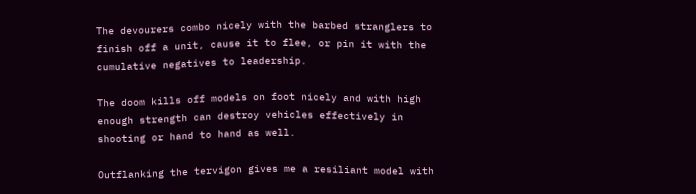The devourers combo nicely with the barbed stranglers to finish off a unit, cause it to flee, or pin it with the cumulative negatives to leadership.

The doom kills off models on foot nicely and with high enough strength can destroy vehicles effectively in shooting or hand to hand as well.

Outflanking the tervigon gives me a resiliant model with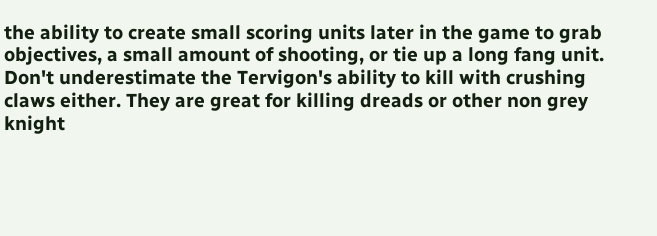the ability to create small scoring units later in the game to grab objectives, a small amount of shooting, or tie up a long fang unit. Don't underestimate the Tervigon's ability to kill with crushing claws either. They are great for killing dreads or other non grey knight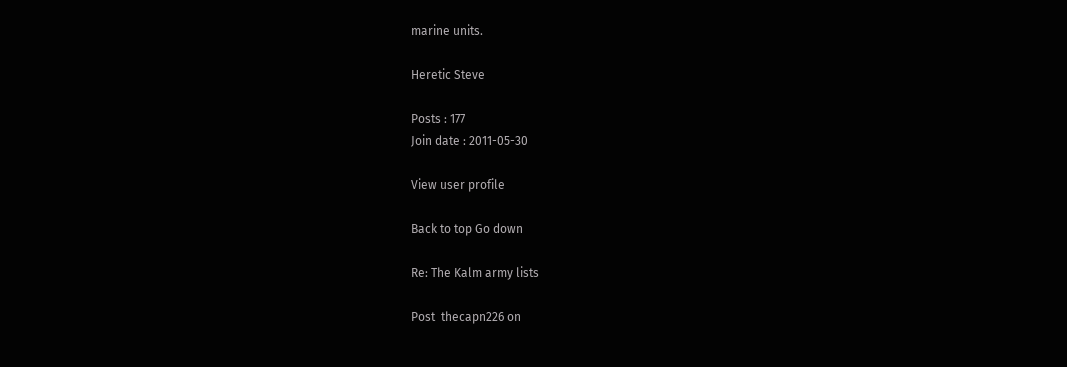marine units.

Heretic Steve

Posts : 177
Join date : 2011-05-30

View user profile

Back to top Go down

Re: The Kalm army lists

Post  thecapn226 on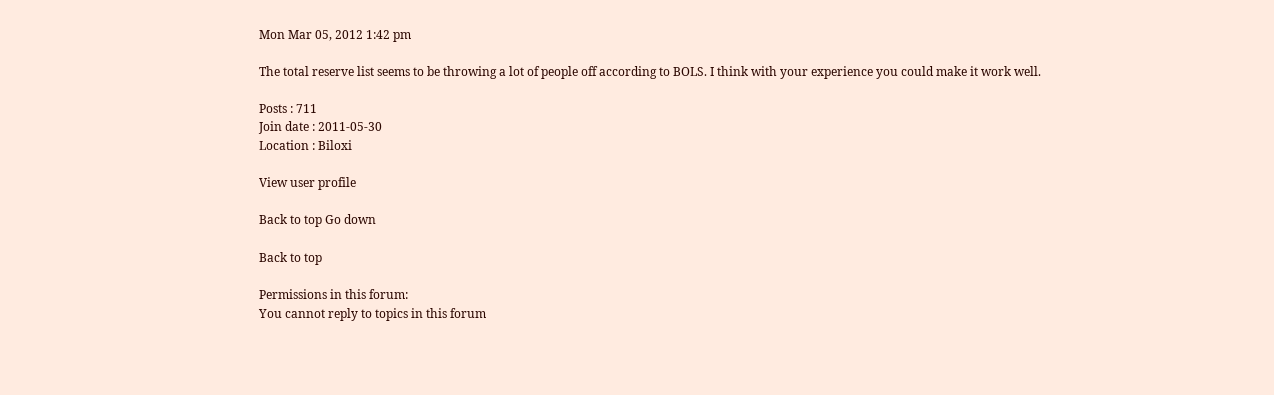Mon Mar 05, 2012 1:42 pm

The total reserve list seems to be throwing a lot of people off according to BOLS. I think with your experience you could make it work well.

Posts : 711
Join date : 2011-05-30
Location : Biloxi

View user profile

Back to top Go down

Back to top

Permissions in this forum:
You cannot reply to topics in this forum